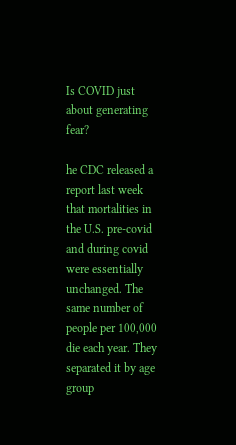Is COVID just about generating fear?

he CDC released a report last week that mortalities in the U.S. pre-covid and during covid were essentially unchanged. The same number of people per 100,000 die each year. They separated it by age group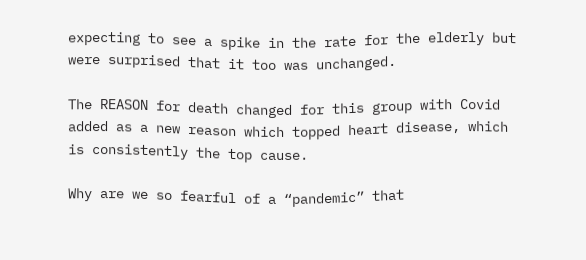expecting to see a spike in the rate for the elderly but were surprised that it too was unchanged.

The REASON for death changed for this group with Covid added as a new reason which topped heart disease, which is consistently the top cause.

Why are we so fearful of a “pandemic” that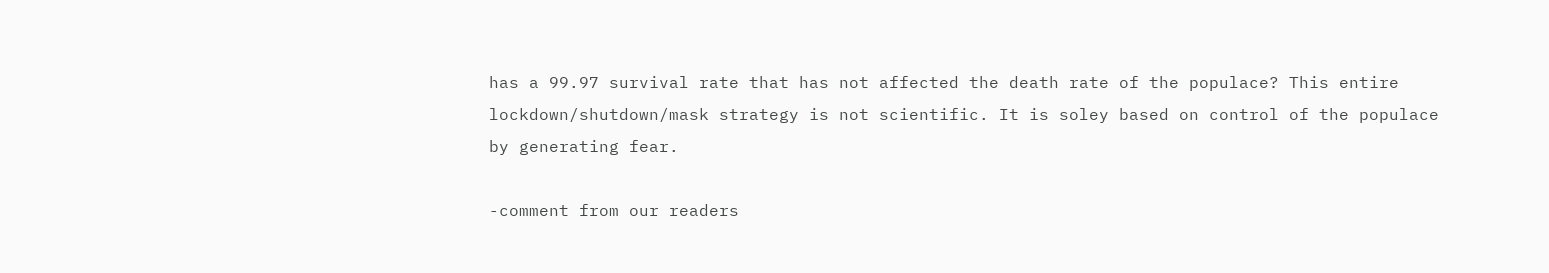has a 99.97 survival rate that has not affected the death rate of the populace? This entire lockdown/shutdown/mask strategy is not scientific. It is soley based on control of the populace by generating fear.

-comment from our readers